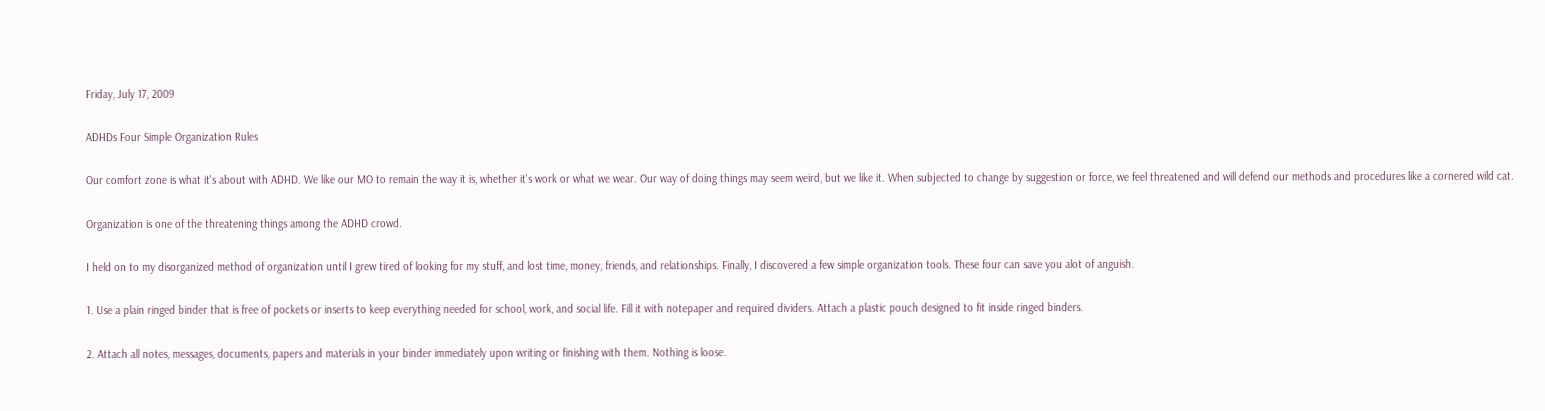Friday, July 17, 2009

ADHDs Four Simple Organization Rules

Our comfort zone is what it's about with ADHD. We like our MO to remain the way it is, whether it's work or what we wear. Our way of doing things may seem weird, but we like it. When subjected to change by suggestion or force, we feel threatened and will defend our methods and procedures like a cornered wild cat.

Organization is one of the threatening things among the ADHD crowd.

I held on to my disorganized method of organization until I grew tired of looking for my stuff, and lost time, money, friends, and relationships. Finally, I discovered a few simple organization tools. These four can save you alot of anguish.

1. Use a plain ringed binder that is free of pockets or inserts to keep everything needed for school, work, and social life. Fill it with notepaper and required dividers. Attach a plastic pouch designed to fit inside ringed binders.

2. Attach all notes, messages, documents, papers and materials in your binder immediately upon writing or finishing with them. Nothing is loose.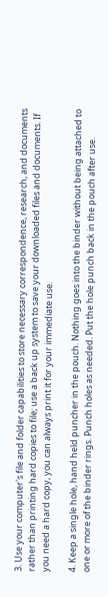3. Use your computer's file and folder capabilities to store necessary correspondence, research, and documents rather than printing hard copies to file; use a back up system to save your downloaded files and documents. If you need a hard copy, you can always print it for your immediate use.

4. Keep a single hole, hand held puncher in the pouch. Nothing goes into the binder without being attached to one or more of the binder rings. Punch holes as needed. Put the hole punch back in the pouch after use.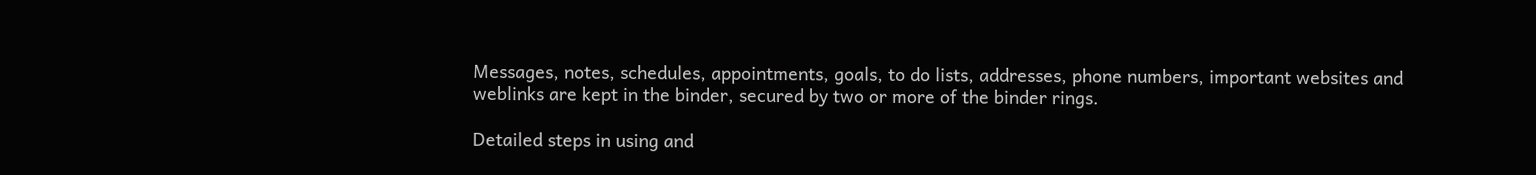Messages, notes, schedules, appointments, goals, to do lists, addresses, phone numbers, important websites and weblinks are kept in the binder, secured by two or more of the binder rings.

Detailed steps in using and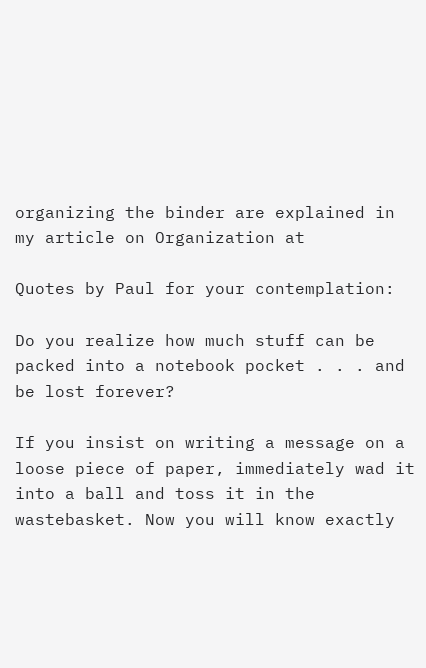organizing the binder are explained in my article on Organization at

Quotes by Paul for your contemplation:

Do you realize how much stuff can be packed into a notebook pocket . . . and be lost forever?

If you insist on writing a message on a loose piece of paper, immediately wad it into a ball and toss it in the wastebasket. Now you will know exactly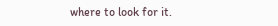where to look for it.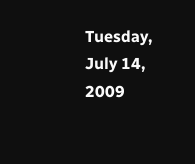Tuesday, July 14, 2009